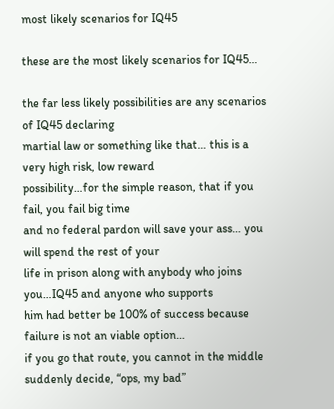most likely scenarios for IQ45

these are the most likely scenarios for IQ45…

the far less likely possibilities are any scenarios of IQ45 declaring
martial law or something like that… this is a very high risk, low reward
possibility…for the simple reason, that if you fail, you fail big time
and no federal pardon will save your ass… you will spend the rest of your
life in prison along with anybody who joins you…IQ45 and anyone who supports
him had better be 100% of success because failure is not an viable option…
if you go that route, you cannot in the middle suddenly decide, “ops, my bad”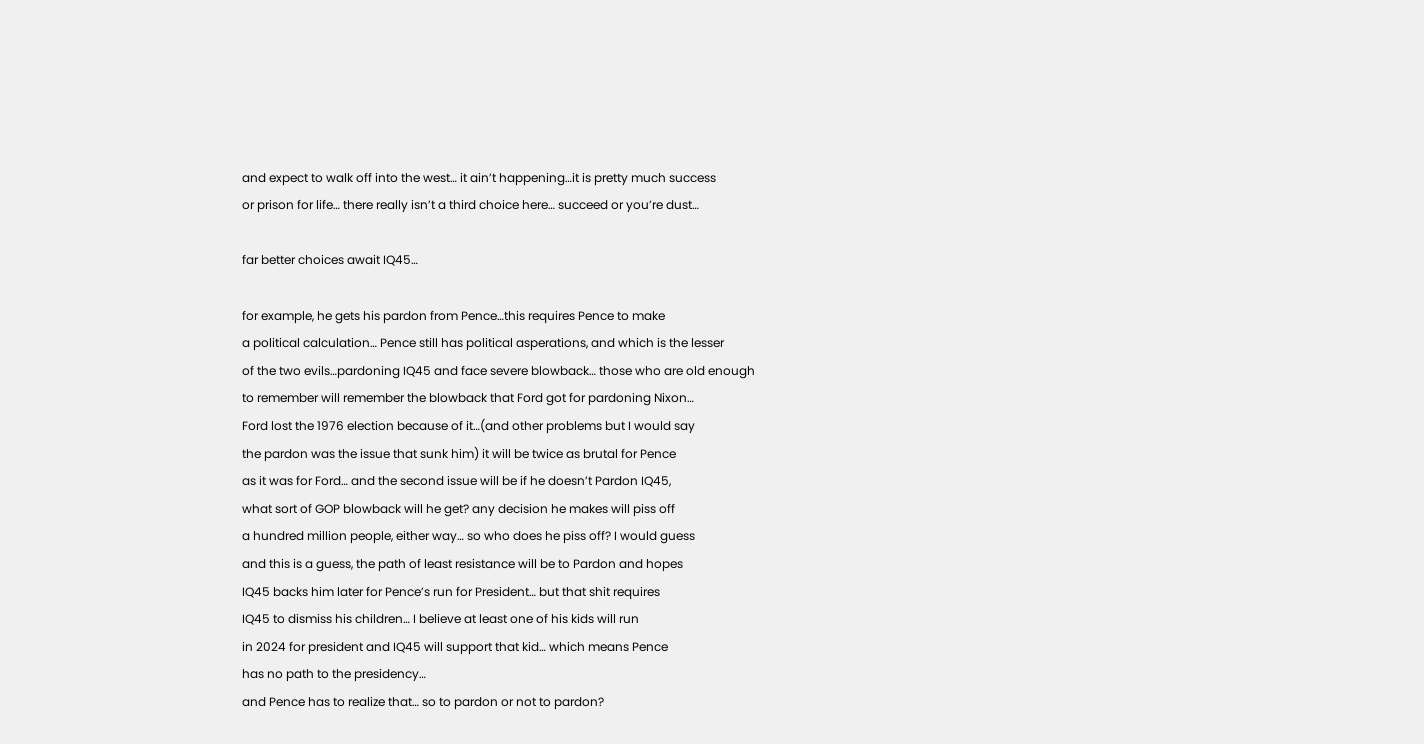and expect to walk off into the west… it ain’t happening…it is pretty much success
or prison for life… there really isn’t a third choice here… succeed or you’re dust…

far better choices await IQ45…

for example, he gets his pardon from Pence…this requires Pence to make
a political calculation… Pence still has political asperations, and which is the lesser
of the two evils…pardoning IQ45 and face severe blowback… those who are old enough
to remember will remember the blowback that Ford got for pardoning Nixon…
Ford lost the 1976 election because of it…(and other problems but I would say
the pardon was the issue that sunk him) it will be twice as brutal for Pence
as it was for Ford… and the second issue will be if he doesn’t Pardon IQ45,
what sort of GOP blowback will he get? any decision he makes will piss off
a hundred million people, either way… so who does he piss off? I would guess
and this is a guess, the path of least resistance will be to Pardon and hopes
IQ45 backs him later for Pence’s run for President… but that shit requires
IQ45 to dismiss his children… I believe at least one of his kids will run
in 2024 for president and IQ45 will support that kid… which means Pence
has no path to the presidency…
and Pence has to realize that… so to pardon or not to pardon?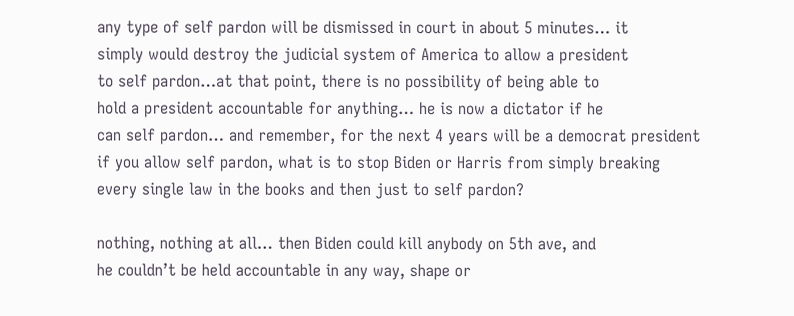any type of self pardon will be dismissed in court in about 5 minutes… it
simply would destroy the judicial system of America to allow a president
to self pardon…at that point, there is no possibility of being able to
hold a president accountable for anything… he is now a dictator if he
can self pardon… and remember, for the next 4 years will be a democrat president
if you allow self pardon, what is to stop Biden or Harris from simply breaking
every single law in the books and then just to self pardon?

nothing, nothing at all… then Biden could kill anybody on 5th ave, and
he couldn’t be held accountable in any way, shape or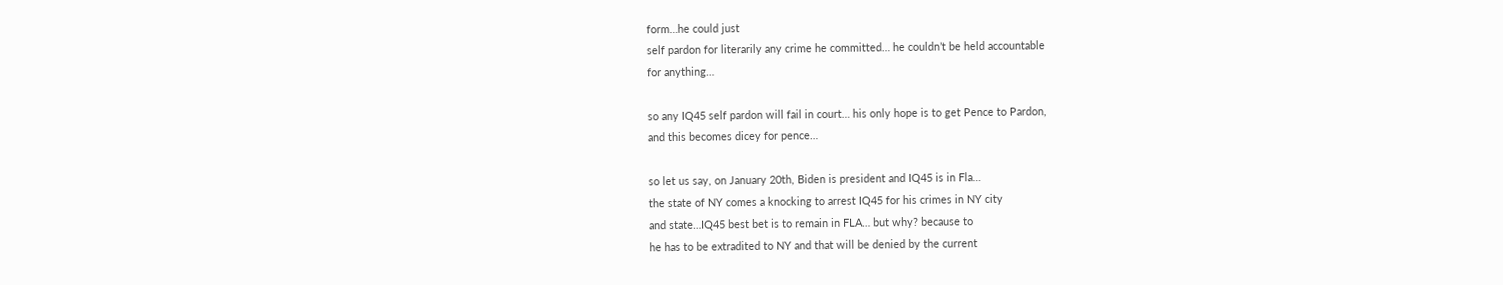form…he could just
self pardon for literarily any crime he committed… he couldn’t be held accountable
for anything…

so any IQ45 self pardon will fail in court… his only hope is to get Pence to Pardon,
and this becomes dicey for pence…

so let us say, on January 20th, Biden is president and IQ45 is in Fla…
the state of NY comes a knocking to arrest IQ45 for his crimes in NY city
and state…IQ45 best bet is to remain in FLA… but why? because to
he has to be extradited to NY and that will be denied by the current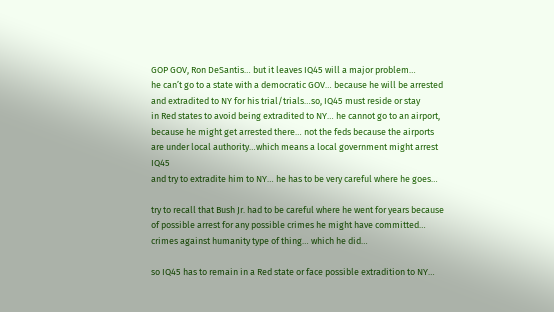GOP GOV, Ron DeSantis… but it leaves IQ45 will a major problem…
he can’t go to a state with a democratic GOV… because he will be arrested
and extradited to NY for his trial/trials…so, IQ45 must reside or stay
in Red states to avoid being extradited to NY… he cannot go to an airport,
because he might get arrested there… not the feds because the airports
are under local authority…which means a local government might arrest IQ45
and try to extradite him to NY… he has to be very careful where he goes…

try to recall that Bush Jr. had to be careful where he went for years because
of possible arrest for any possible crimes he might have committed…
crimes against humanity type of thing… which he did…

so IQ45 has to remain in a Red state or face possible extradition to NY…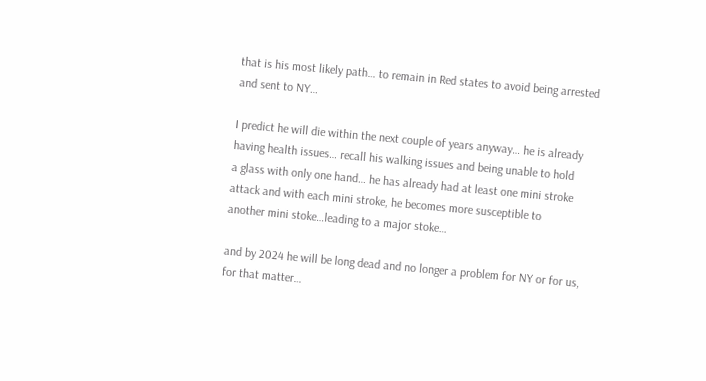that is his most likely path… to remain in Red states to avoid being arrested
and sent to NY…

I predict he will die within the next couple of years anyway… he is already
having health issues… recall his walking issues and being unable to hold
a glass with only one hand… he has already had at least one mini stroke
attack and with each mini stroke, he becomes more susceptible to
another mini stoke…leading to a major stoke…

and by 2024 he will be long dead and no longer a problem for NY or for us,
for that matter…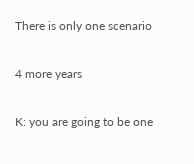There is only one scenario

4 more years

K: you are going to be one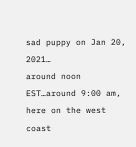sad puppy on Jan 20, 2021…
around noon EST…around 9:00 am, here on the west coast